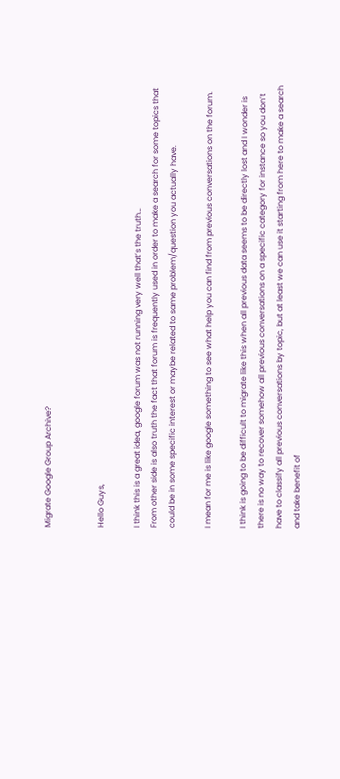Migrate Google Group Archive?


Hello Guys,

I think this is a great idea, google forum was not running very well that’s the truth…
From other side is also truth the fact that forum is frequently used in order to make a search for some topics that could be in some specific interest or maybe related to same problem/question you actually have.

I mean for me is like google something to see what help you can find from previous conversations on the forum.

I think is going to be difficult to migrate like this when all previous data seems to be directly lost and I wonder is there is no way to recover somehow all previous conversations on a specific category for instance so you don’t have to classify all previous conversations by topic, but at least we can use it starting from here to make a search and take benefit of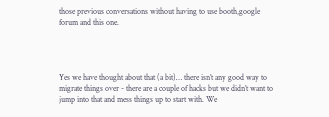those previous conversations without having to use booth,google forum and this one.




Yes we have thought about that (a bit)… there isn’t any good way to migrate things over - there are a couple of hacks but we didn’t want to jump into that and mess things up to start with. We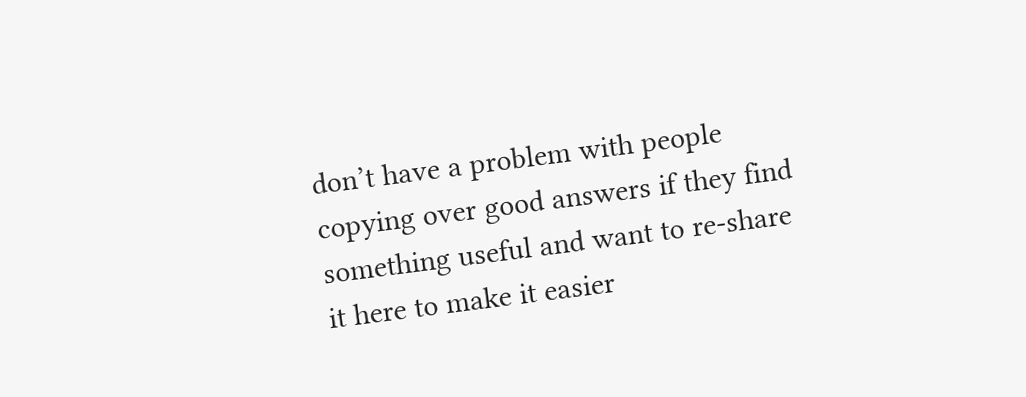don’t have a problem with people copying over good answers if they find something useful and want to re-share it here to make it easier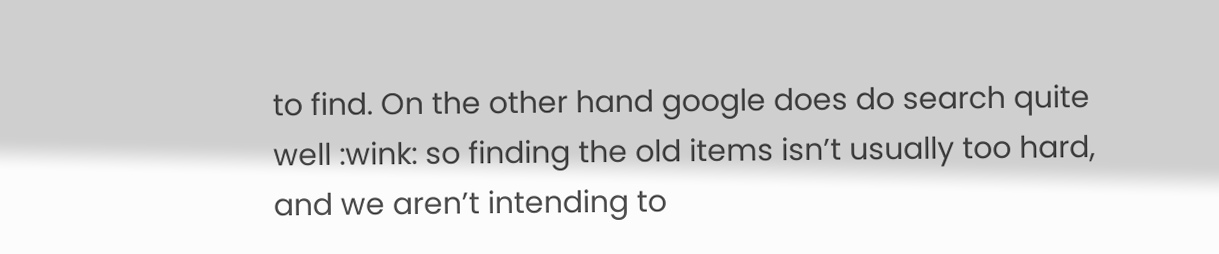to find. On the other hand google does do search quite well :wink: so finding the old items isn’t usually too hard, and we aren’t intending to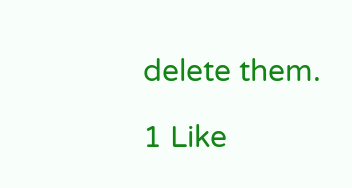delete them.

1 Like